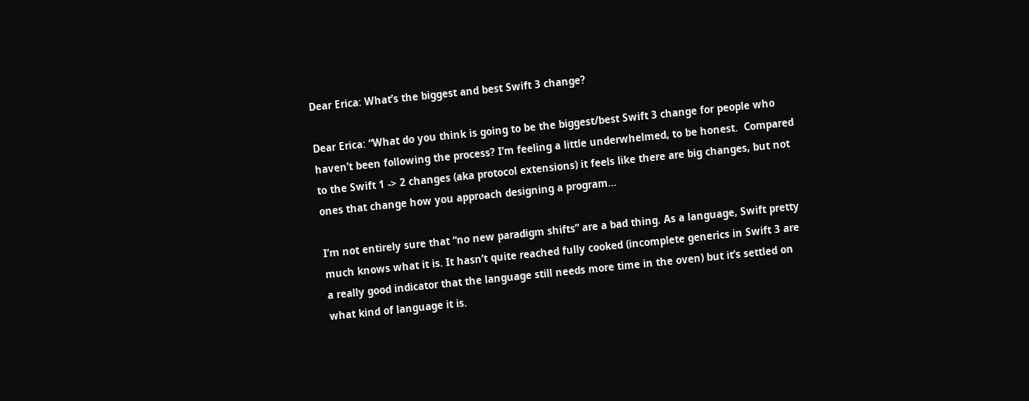Dear Erica: What’s the biggest and best Swift 3 change?

Dear Erica: “What do you think is going to be the biggest/best Swift 3 change for people who haven’t been following the process? I’m feeling a little underwhelmed, to be honest.  Compared to the Swift 1 -> 2 changes (aka protocol extensions) it feels like there are big changes, but not ones that change how you approach designing a program…

I’m not entirely sure that “no new paradigm shifts” are a bad thing. As a language, Swift pretty much knows what it is. It hasn’t quite reached fully cooked (incomplete generics in Swift 3 are a really good indicator that the language still needs more time in the oven) but it’s settled on what kind of language it is.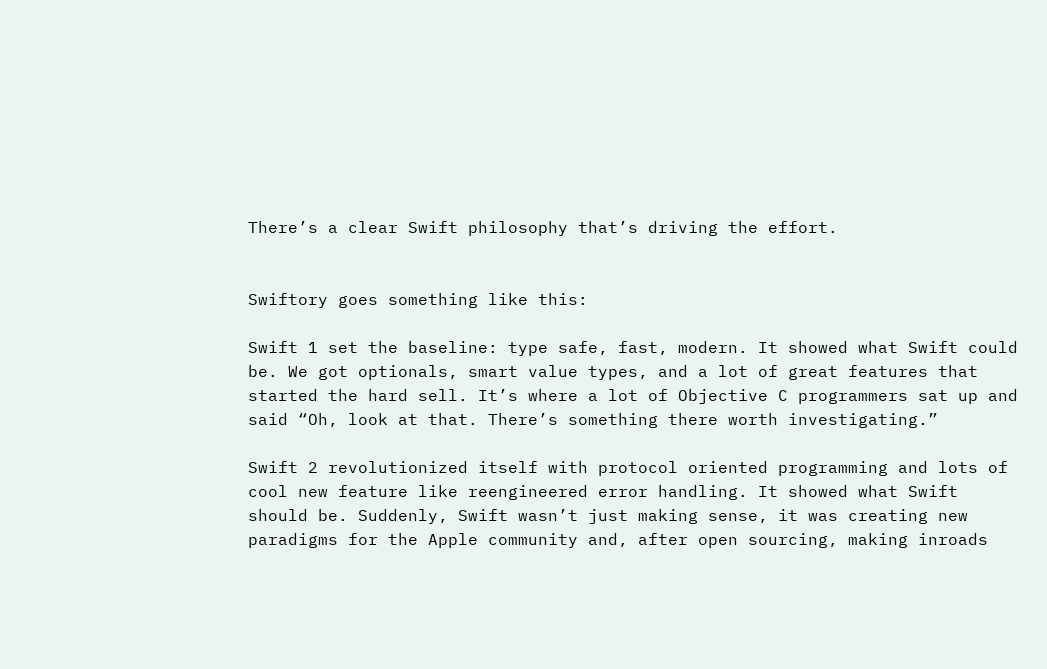There’s a clear Swift philosophy that’s driving the effort.


Swiftory goes something like this:

Swift 1 set the baseline: type safe, fast, modern. It showed what Swift could be. We got optionals, smart value types, and a lot of great features that started the hard sell. It’s where a lot of Objective C programmers sat up and said “Oh, look at that. There’s something there worth investigating.”

Swift 2 revolutionized itself with protocol oriented programming and lots of cool new feature like reengineered error handling. It showed what Swift should be. Suddenly, Swift wasn’t just making sense, it was creating new paradigms for the Apple community and, after open sourcing, making inroads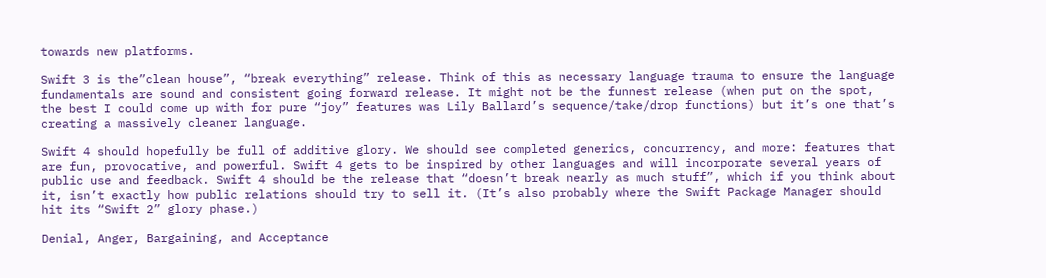towards new platforms.

Swift 3 is the”clean house”, “break everything” release. Think of this as necessary language trauma to ensure the language fundamentals are sound and consistent going forward release. It might not be the funnest release (when put on the spot, the best I could come up with for pure “joy” features was Lily Ballard’s sequence/take/drop functions) but it’s one that’s creating a massively cleaner language.

Swift 4 should hopefully be full of additive glory. We should see completed generics, concurrency, and more: features that are fun, provocative, and powerful. Swift 4 gets to be inspired by other languages and will incorporate several years of public use and feedback. Swift 4 should be the release that “doesn’t break nearly as much stuff”, which if you think about it, isn’t exactly how public relations should try to sell it. (It’s also probably where the Swift Package Manager should hit its “Swift 2” glory phase.)

Denial, Anger, Bargaining, and Acceptance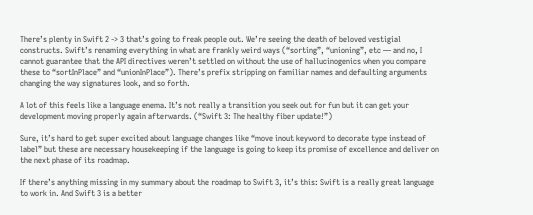There’s plenty in Swift 2 -> 3 that’s going to freak people out. We’re seeing the death of beloved vestigial constructs. Swift’s renaming everything in what are frankly weird ways (“sorting”, “unioning”, etc — and no, I cannot guarantee that the API directives weren’t settled on without the use of hallucinogenics when you compare these to “sortInPlace” and “unionInPlace”). There’s prefix stripping on familiar names and defaulting arguments changing the way signatures look, and so forth.

A lot of this feels like a language enema. It’s not really a transition you seek out for fun but it can get your development moving properly again afterwards. (“Swift 3: The healthy fiber update!”)

Sure, it’s hard to get super excited about language changes like “move inout keyword to decorate type instead of label” but these are necessary housekeeping if the language is going to keep its promise of excellence and deliver on the next phase of its roadmap.

If there’s anything missing in my summary about the roadmap to Swift 3, it’s this: Swift is a really great language to work in. And Swift 3 is a better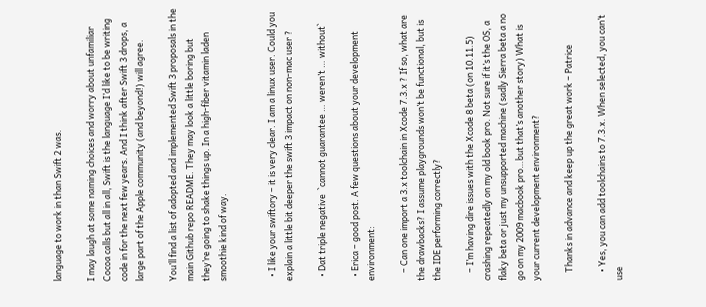language to work in than Swift 2 was.

I may laugh at some naming choices and worry about unfamiliar Cocoa calls but all in all, Swift is the language I’d like to be writing code in for the next few years. And I think after Swift 3 drops, a large part of the Apple community (and beyond!) will agree.

You’ll find a list of adopted and implemented Swift 3 proposals in the main Github repo README. They may look a little boring but they’re going to shake things up. In a high-fiber vitamin laden smoothie kind of way.


  • I like your swiftory – it is very clear. I am a linux user. Could you explain a little bit deeper the swift 3 impact on non-mac user ?

  • Dat triple negative  `cannot guarantee … weren’t … without`

  • Erica – good post. A few questions about your development environment:

    – Can one import a 3.x toolchain in Xcode 7.3.x ? If so, what are the drawbacks? I assume playgrounds won’t be functional, but is the IDE performing correctly?

    – I’m having dire issues with the Xcode 8 beta (on 10.11.5) crashing repeatedly on my old book pro. Not sure if it’s the OS, a flaky beta or just my unsupported machine (sadly Sierra beta a no go on my 2009 macbook pro…but that’s another story) What is your current development environment?

    Thanks in advance and keep up the great work – Patrice

    • Yes, you can add toolchains to 7.3.x. When selected, you can’t use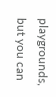playgrounds, but you can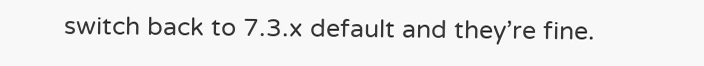switch back to 7.3.x default and they’re fine.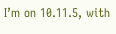I’m on 10.11.5, with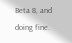Beta 8, and doing fine.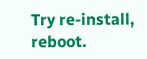Try re-install, reboot.